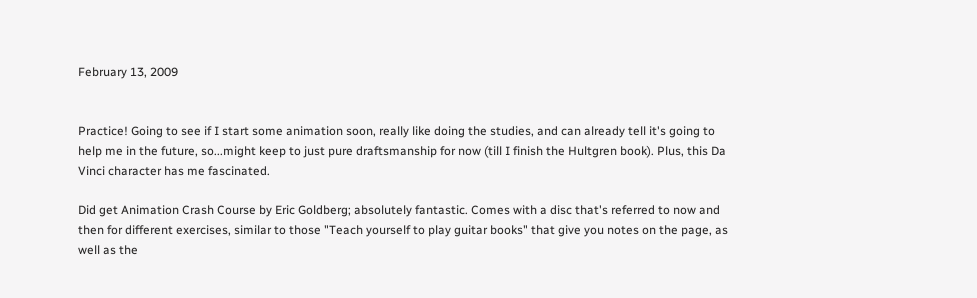February 13, 2009


Practice! Going to see if I start some animation soon, really like doing the studies, and can already tell it's going to help me in the future, so...might keep to just pure draftsmanship for now (till I finish the Hultgren book). Plus, this Da Vinci character has me fascinated.

Did get Animation Crash Course by Eric Goldberg; absolutely fantastic. Comes with a disc that's referred to now and then for different exercises, similar to those "Teach yourself to play guitar books" that give you notes on the page, as well as the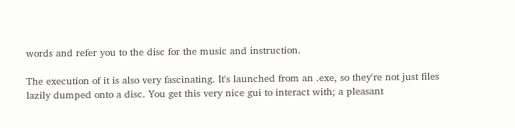words and refer you to the disc for the music and instruction.

The execution of it is also very fascinating. It's launched from an .exe, so they're not just files lazily dumped onto a disc. You get this very nice gui to interact with; a pleasant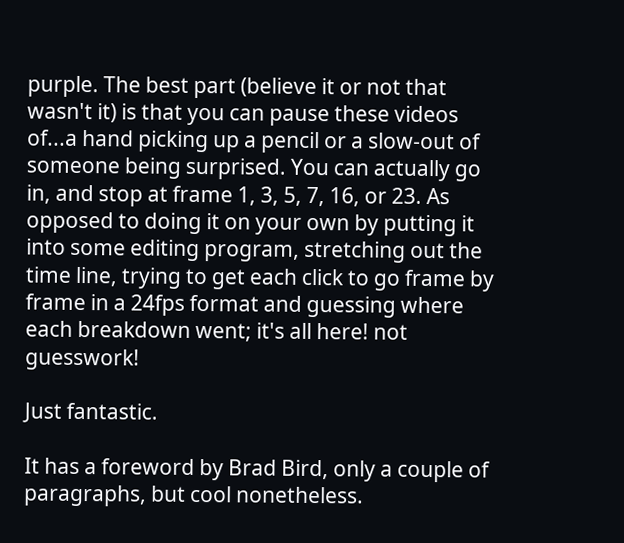purple. The best part (believe it or not that wasn't it) is that you can pause these videos of...a hand picking up a pencil or a slow-out of someone being surprised. You can actually go in, and stop at frame 1, 3, 5, 7, 16, or 23. As opposed to doing it on your own by putting it into some editing program, stretching out the time line, trying to get each click to go frame by frame in a 24fps format and guessing where each breakdown went; it's all here! not guesswork!

Just fantastic.

It has a foreword by Brad Bird, only a couple of paragraphs, but cool nonetheless.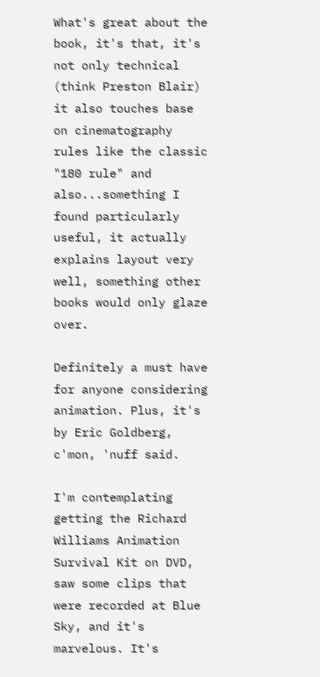What's great about the book, it's that, it's not only technical (think Preston Blair) it also touches base on cinematography rules like the classic "180 rule" and also...something I found particularly useful, it actually explains layout very well, something other books would only glaze over.

Definitely a must have for anyone considering animation. Plus, it's by Eric Goldberg, c'mon, 'nuff said.

I'm contemplating getting the Richard Williams Animation Survival Kit on DVD, saw some clips that were recorded at Blue Sky, and it's marvelous. It's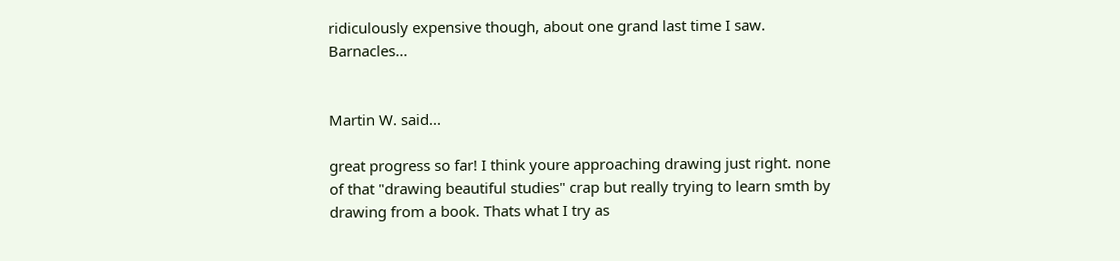ridiculously expensive though, about one grand last time I saw. Barnacles...


Martin W. said...

great progress so far! I think youre approaching drawing just right. none of that "drawing beautiful studies" crap but really trying to learn smth by drawing from a book. Thats what I try as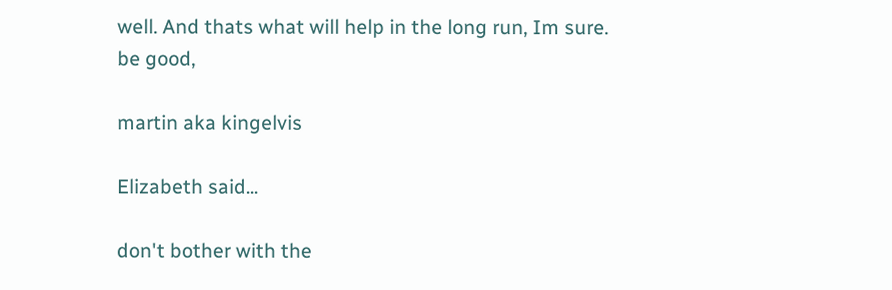well. And thats what will help in the long run, Im sure.
be good,

martin aka kingelvis

Elizabeth said...

don't bother with the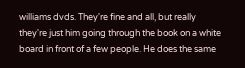williams dvds. They're fine and all, but really they're just him going through the book on a white board in front of a few people. He does the same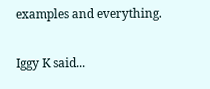examples and everything.

Iggy K said...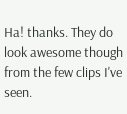Ha! thanks. They do look awesome though from the few clips I've seen.